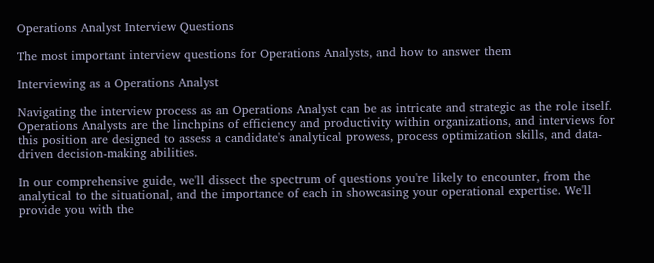Operations Analyst Interview Questions

The most important interview questions for Operations Analysts, and how to answer them

Interviewing as a Operations Analyst

Navigating the interview process as an Operations Analyst can be as intricate and strategic as the role itself. Operations Analysts are the linchpins of efficiency and productivity within organizations, and interviews for this position are designed to assess a candidate's analytical prowess, process optimization skills, and data-driven decision-making abilities.

In our comprehensive guide, we'll dissect the spectrum of questions you're likely to encounter, from the analytical to the situational, and the importance of each in showcasing your operational expertise. We'll provide you with the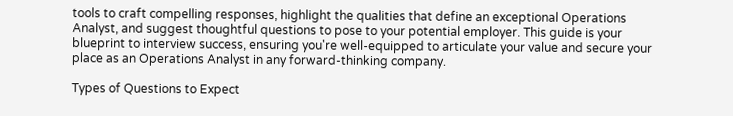tools to craft compelling responses, highlight the qualities that define an exceptional Operations Analyst, and suggest thoughtful questions to pose to your potential employer. This guide is your blueprint to interview success, ensuring you're well-equipped to articulate your value and secure your place as an Operations Analyst in any forward-thinking company.

Types of Questions to Expect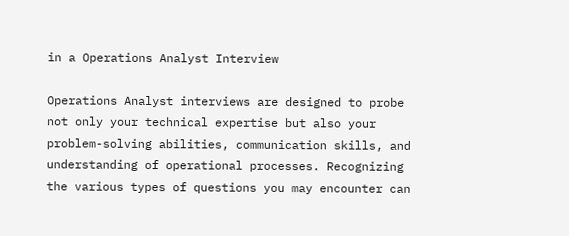in a Operations Analyst Interview

Operations Analyst interviews are designed to probe not only your technical expertise but also your problem-solving abilities, communication skills, and understanding of operational processes. Recognizing the various types of questions you may encounter can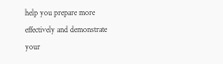help you prepare more effectively and demonstrate your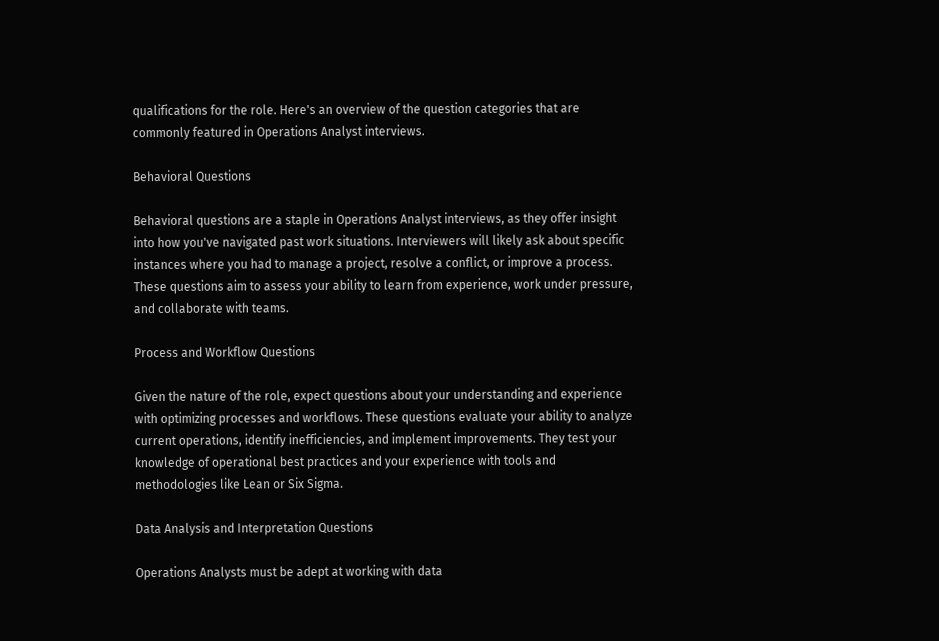qualifications for the role. Here's an overview of the question categories that are commonly featured in Operations Analyst interviews.

Behavioral Questions

Behavioral questions are a staple in Operations Analyst interviews, as they offer insight into how you've navigated past work situations. Interviewers will likely ask about specific instances where you had to manage a project, resolve a conflict, or improve a process. These questions aim to assess your ability to learn from experience, work under pressure, and collaborate with teams.

Process and Workflow Questions

Given the nature of the role, expect questions about your understanding and experience with optimizing processes and workflows. These questions evaluate your ability to analyze current operations, identify inefficiencies, and implement improvements. They test your knowledge of operational best practices and your experience with tools and methodologies like Lean or Six Sigma.

Data Analysis and Interpretation Questions

Operations Analysts must be adept at working with data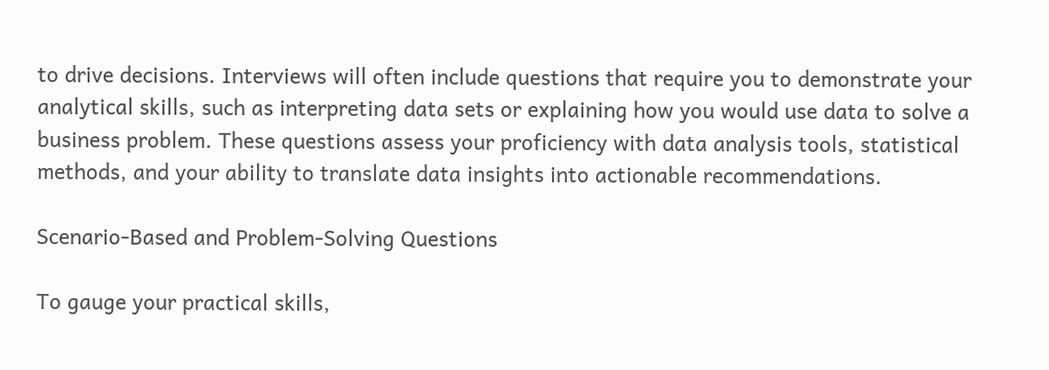to drive decisions. Interviews will often include questions that require you to demonstrate your analytical skills, such as interpreting data sets or explaining how you would use data to solve a business problem. These questions assess your proficiency with data analysis tools, statistical methods, and your ability to translate data insights into actionable recommendations.

Scenario-Based and Problem-Solving Questions

To gauge your practical skills,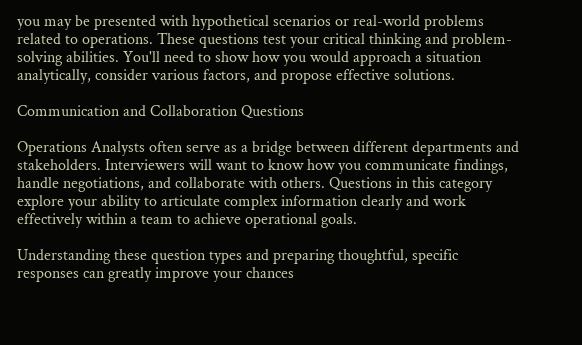you may be presented with hypothetical scenarios or real-world problems related to operations. These questions test your critical thinking and problem-solving abilities. You'll need to show how you would approach a situation analytically, consider various factors, and propose effective solutions.

Communication and Collaboration Questions

Operations Analysts often serve as a bridge between different departments and stakeholders. Interviewers will want to know how you communicate findings, handle negotiations, and collaborate with others. Questions in this category explore your ability to articulate complex information clearly and work effectively within a team to achieve operational goals.

Understanding these question types and preparing thoughtful, specific responses can greatly improve your chances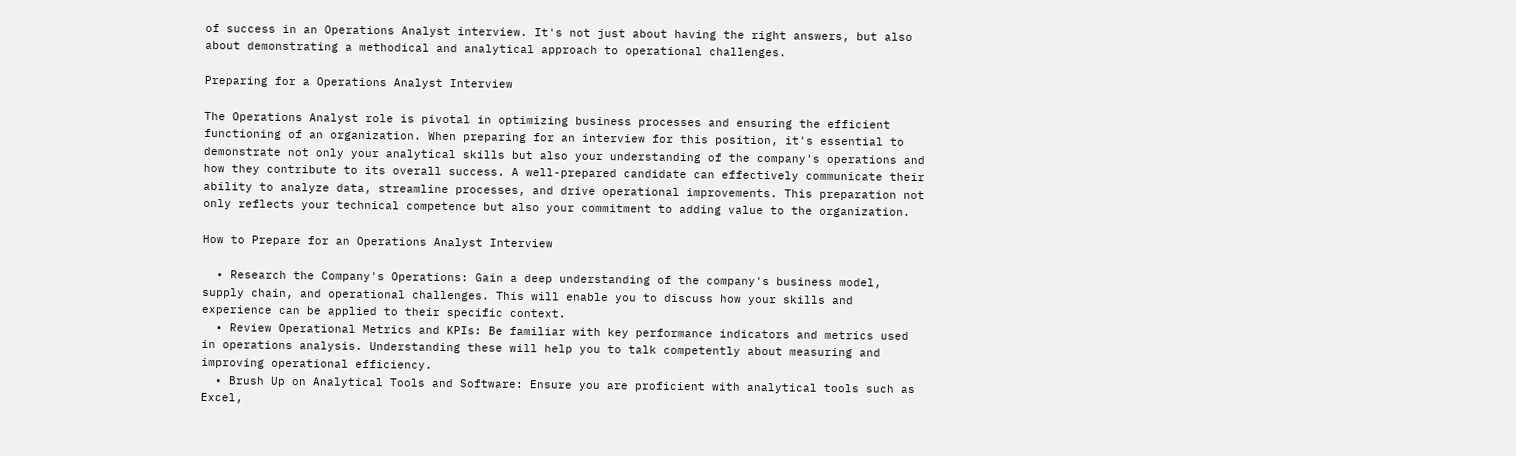of success in an Operations Analyst interview. It's not just about having the right answers, but also about demonstrating a methodical and analytical approach to operational challenges.

Preparing for a Operations Analyst Interview

The Operations Analyst role is pivotal in optimizing business processes and ensuring the efficient functioning of an organization. When preparing for an interview for this position, it's essential to demonstrate not only your analytical skills but also your understanding of the company's operations and how they contribute to its overall success. A well-prepared candidate can effectively communicate their ability to analyze data, streamline processes, and drive operational improvements. This preparation not only reflects your technical competence but also your commitment to adding value to the organization.

How to Prepare for an Operations Analyst Interview

  • Research the Company's Operations: Gain a deep understanding of the company's business model, supply chain, and operational challenges. This will enable you to discuss how your skills and experience can be applied to their specific context.
  • Review Operational Metrics and KPIs: Be familiar with key performance indicators and metrics used in operations analysis. Understanding these will help you to talk competently about measuring and improving operational efficiency.
  • Brush Up on Analytical Tools and Software: Ensure you are proficient with analytical tools such as Excel,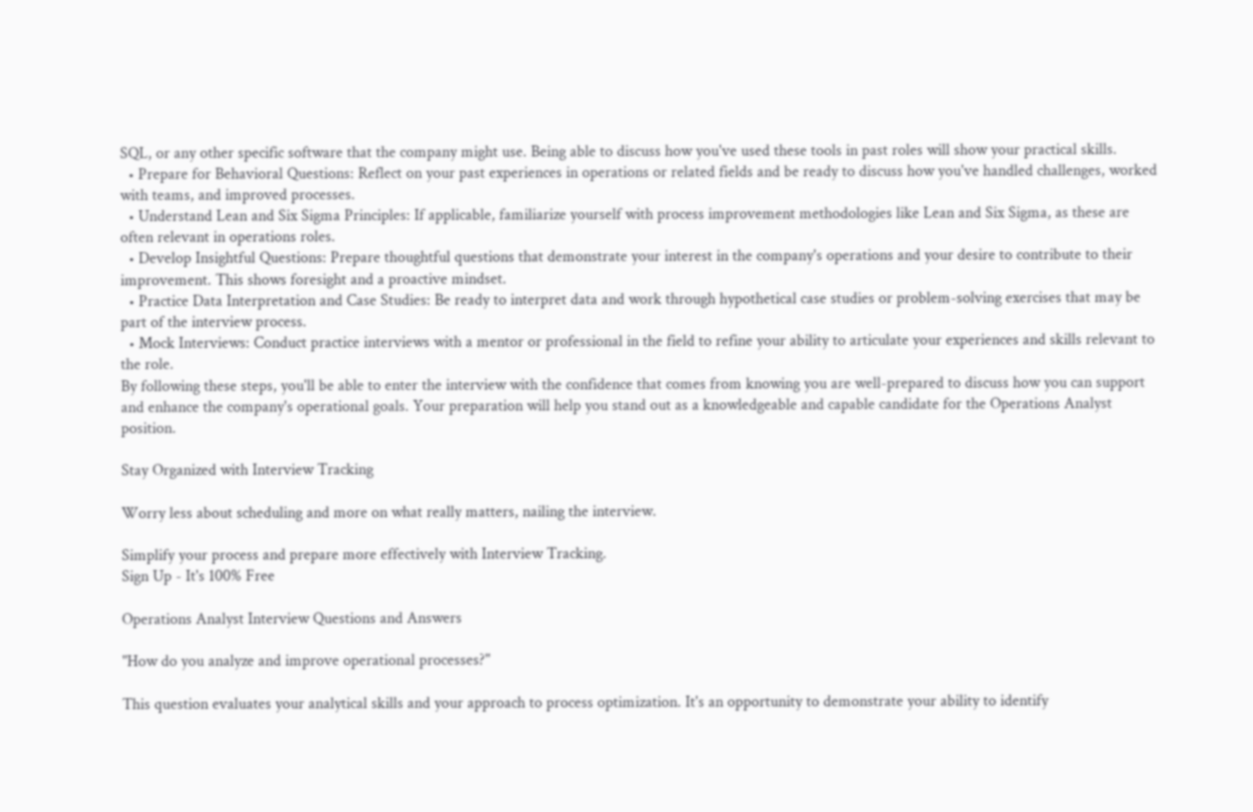SQL, or any other specific software that the company might use. Being able to discuss how you've used these tools in past roles will show your practical skills.
  • Prepare for Behavioral Questions: Reflect on your past experiences in operations or related fields and be ready to discuss how you've handled challenges, worked with teams, and improved processes.
  • Understand Lean and Six Sigma Principles: If applicable, familiarize yourself with process improvement methodologies like Lean and Six Sigma, as these are often relevant in operations roles.
  • Develop Insightful Questions: Prepare thoughtful questions that demonstrate your interest in the company's operations and your desire to contribute to their improvement. This shows foresight and a proactive mindset.
  • Practice Data Interpretation and Case Studies: Be ready to interpret data and work through hypothetical case studies or problem-solving exercises that may be part of the interview process.
  • Mock Interviews: Conduct practice interviews with a mentor or professional in the field to refine your ability to articulate your experiences and skills relevant to the role.
By following these steps, you'll be able to enter the interview with the confidence that comes from knowing you are well-prepared to discuss how you can support and enhance the company's operational goals. Your preparation will help you stand out as a knowledgeable and capable candidate for the Operations Analyst position.

Stay Organized with Interview Tracking

Worry less about scheduling and more on what really matters, nailing the interview.

Simplify your process and prepare more effectively with Interview Tracking.
Sign Up - It's 100% Free

Operations Analyst Interview Questions and Answers

"How do you analyze and improve operational processes?"

This question evaluates your analytical skills and your approach to process optimization. It's an opportunity to demonstrate your ability to identify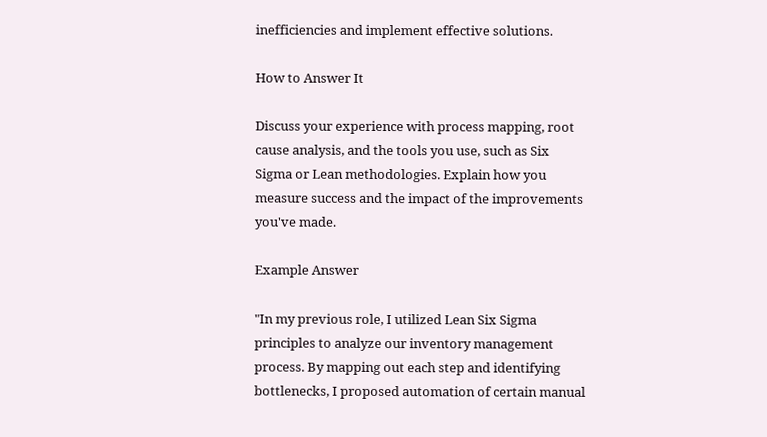inefficiencies and implement effective solutions.

How to Answer It

Discuss your experience with process mapping, root cause analysis, and the tools you use, such as Six Sigma or Lean methodologies. Explain how you measure success and the impact of the improvements you've made.

Example Answer

"In my previous role, I utilized Lean Six Sigma principles to analyze our inventory management process. By mapping out each step and identifying bottlenecks, I proposed automation of certain manual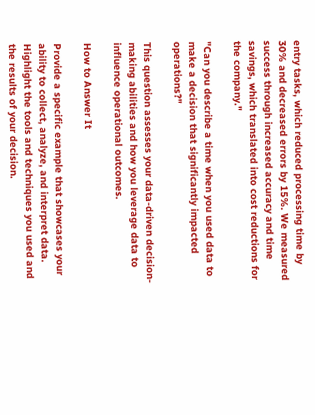entry tasks, which reduced processing time by 30% and decreased errors by 15%. We measured success through increased accuracy and time savings, which translated into cost reductions for the company."

"Can you describe a time when you used data to make a decision that significantly impacted operations?"

This question assesses your data-driven decision-making abilities and how you leverage data to influence operational outcomes.

How to Answer It

Provide a specific example that showcases your ability to collect, analyze, and interpret data. Highlight the tools and techniques you used and the results of your decision.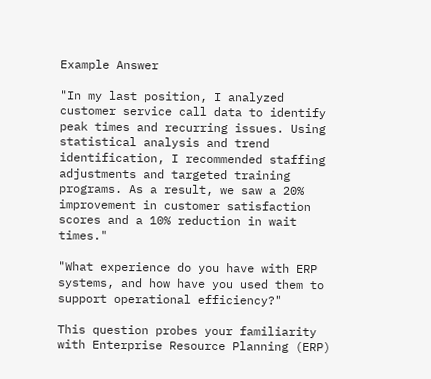Example Answer

"In my last position, I analyzed customer service call data to identify peak times and recurring issues. Using statistical analysis and trend identification, I recommended staffing adjustments and targeted training programs. As a result, we saw a 20% improvement in customer satisfaction scores and a 10% reduction in wait times."

"What experience do you have with ERP systems, and how have you used them to support operational efficiency?"

This question probes your familiarity with Enterprise Resource Planning (ERP)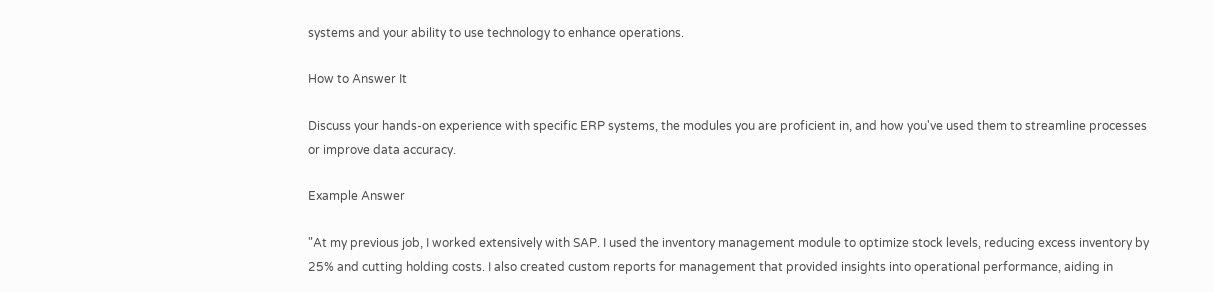systems and your ability to use technology to enhance operations.

How to Answer It

Discuss your hands-on experience with specific ERP systems, the modules you are proficient in, and how you've used them to streamline processes or improve data accuracy.

Example Answer

"At my previous job, I worked extensively with SAP. I used the inventory management module to optimize stock levels, reducing excess inventory by 25% and cutting holding costs. I also created custom reports for management that provided insights into operational performance, aiding in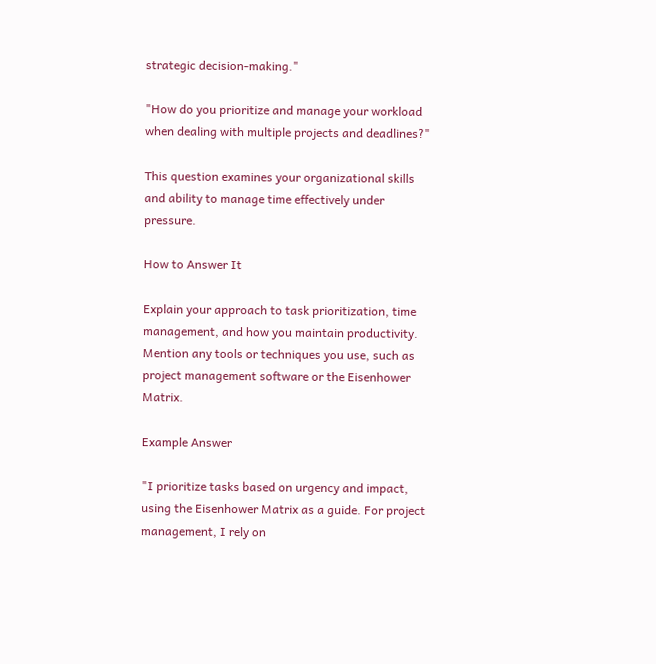strategic decision-making."

"How do you prioritize and manage your workload when dealing with multiple projects and deadlines?"

This question examines your organizational skills and ability to manage time effectively under pressure.

How to Answer It

Explain your approach to task prioritization, time management, and how you maintain productivity. Mention any tools or techniques you use, such as project management software or the Eisenhower Matrix.

Example Answer

"I prioritize tasks based on urgency and impact, using the Eisenhower Matrix as a guide. For project management, I rely on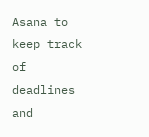Asana to keep track of deadlines and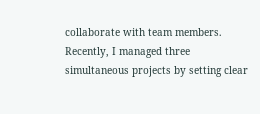collaborate with team members. Recently, I managed three simultaneous projects by setting clear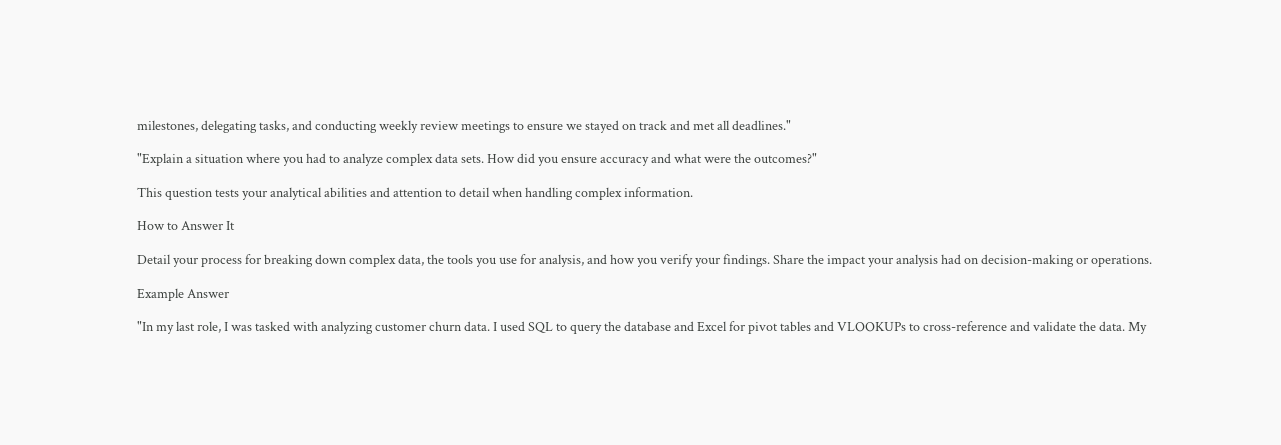milestones, delegating tasks, and conducting weekly review meetings to ensure we stayed on track and met all deadlines."

"Explain a situation where you had to analyze complex data sets. How did you ensure accuracy and what were the outcomes?"

This question tests your analytical abilities and attention to detail when handling complex information.

How to Answer It

Detail your process for breaking down complex data, the tools you use for analysis, and how you verify your findings. Share the impact your analysis had on decision-making or operations.

Example Answer

"In my last role, I was tasked with analyzing customer churn data. I used SQL to query the database and Excel for pivot tables and VLOOKUPs to cross-reference and validate the data. My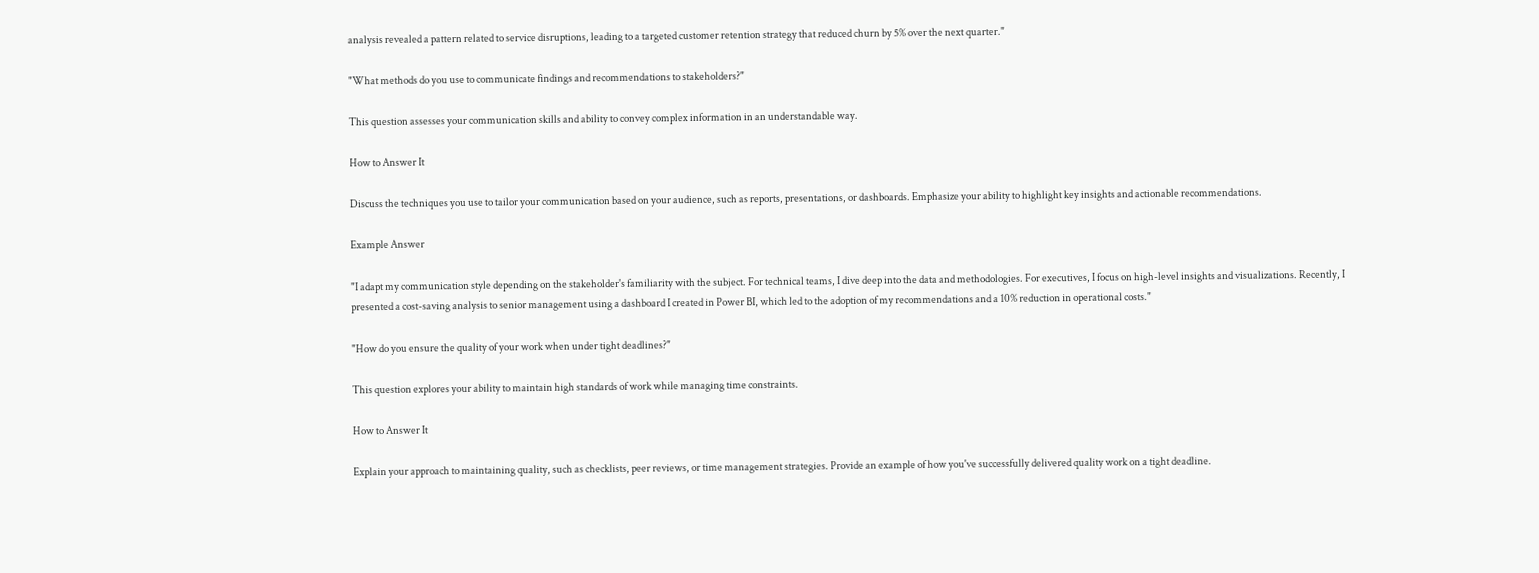analysis revealed a pattern related to service disruptions, leading to a targeted customer retention strategy that reduced churn by 5% over the next quarter."

"What methods do you use to communicate findings and recommendations to stakeholders?"

This question assesses your communication skills and ability to convey complex information in an understandable way.

How to Answer It

Discuss the techniques you use to tailor your communication based on your audience, such as reports, presentations, or dashboards. Emphasize your ability to highlight key insights and actionable recommendations.

Example Answer

"I adapt my communication style depending on the stakeholder's familiarity with the subject. For technical teams, I dive deep into the data and methodologies. For executives, I focus on high-level insights and visualizations. Recently, I presented a cost-saving analysis to senior management using a dashboard I created in Power BI, which led to the adoption of my recommendations and a 10% reduction in operational costs."

"How do you ensure the quality of your work when under tight deadlines?"

This question explores your ability to maintain high standards of work while managing time constraints.

How to Answer It

Explain your approach to maintaining quality, such as checklists, peer reviews, or time management strategies. Provide an example of how you've successfully delivered quality work on a tight deadline.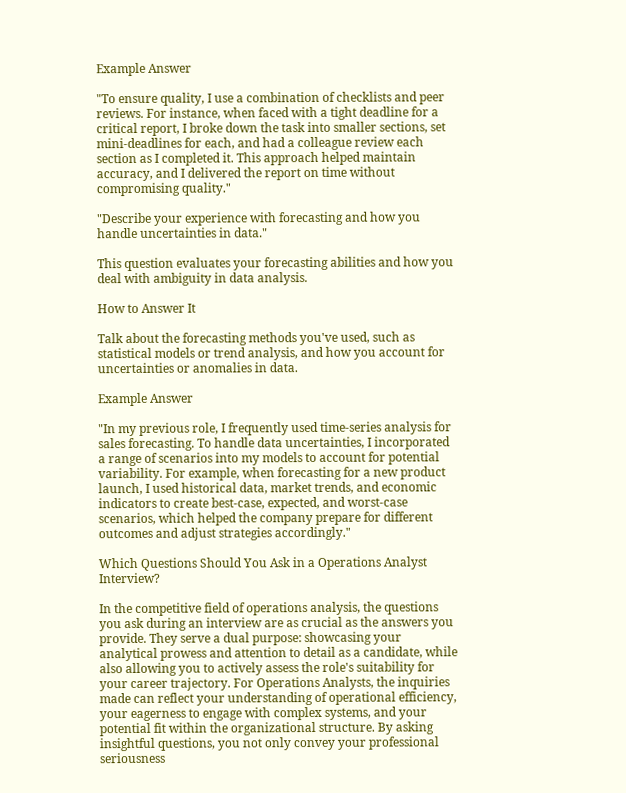Example Answer

"To ensure quality, I use a combination of checklists and peer reviews. For instance, when faced with a tight deadline for a critical report, I broke down the task into smaller sections, set mini-deadlines for each, and had a colleague review each section as I completed it. This approach helped maintain accuracy, and I delivered the report on time without compromising quality."

"Describe your experience with forecasting and how you handle uncertainties in data."

This question evaluates your forecasting abilities and how you deal with ambiguity in data analysis.

How to Answer It

Talk about the forecasting methods you've used, such as statistical models or trend analysis, and how you account for uncertainties or anomalies in data.

Example Answer

"In my previous role, I frequently used time-series analysis for sales forecasting. To handle data uncertainties, I incorporated a range of scenarios into my models to account for potential variability. For example, when forecasting for a new product launch, I used historical data, market trends, and economic indicators to create best-case, expected, and worst-case scenarios, which helped the company prepare for different outcomes and adjust strategies accordingly."

Which Questions Should You Ask in a Operations Analyst Interview?

In the competitive field of operations analysis, the questions you ask during an interview are as crucial as the answers you provide. They serve a dual purpose: showcasing your analytical prowess and attention to detail as a candidate, while also allowing you to actively assess the role's suitability for your career trajectory. For Operations Analysts, the inquiries made can reflect your understanding of operational efficiency, your eagerness to engage with complex systems, and your potential fit within the organizational structure. By asking insightful questions, you not only convey your professional seriousness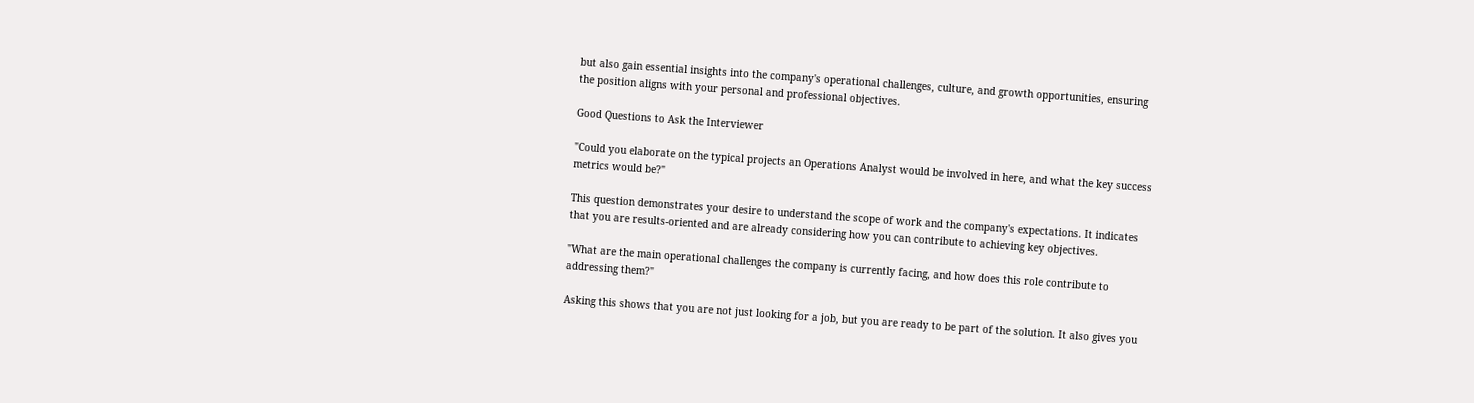but also gain essential insights into the company's operational challenges, culture, and growth opportunities, ensuring the position aligns with your personal and professional objectives.

Good Questions to Ask the Interviewer

"Could you elaborate on the typical projects an Operations Analyst would be involved in here, and what the key success metrics would be?"

This question demonstrates your desire to understand the scope of work and the company's expectations. It indicates that you are results-oriented and are already considering how you can contribute to achieving key objectives.

"What are the main operational challenges the company is currently facing, and how does this role contribute to addressing them?"

Asking this shows that you are not just looking for a job, but you are ready to be part of the solution. It also gives you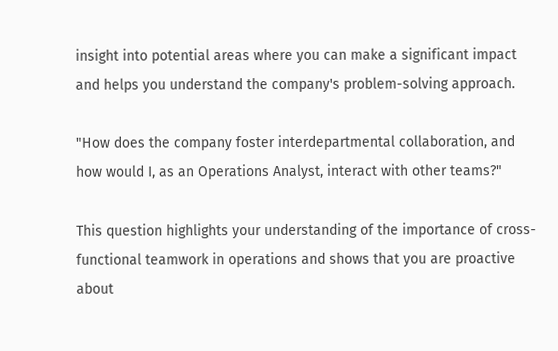insight into potential areas where you can make a significant impact and helps you understand the company's problem-solving approach.

"How does the company foster interdepartmental collaboration, and how would I, as an Operations Analyst, interact with other teams?"

This question highlights your understanding of the importance of cross-functional teamwork in operations and shows that you are proactive about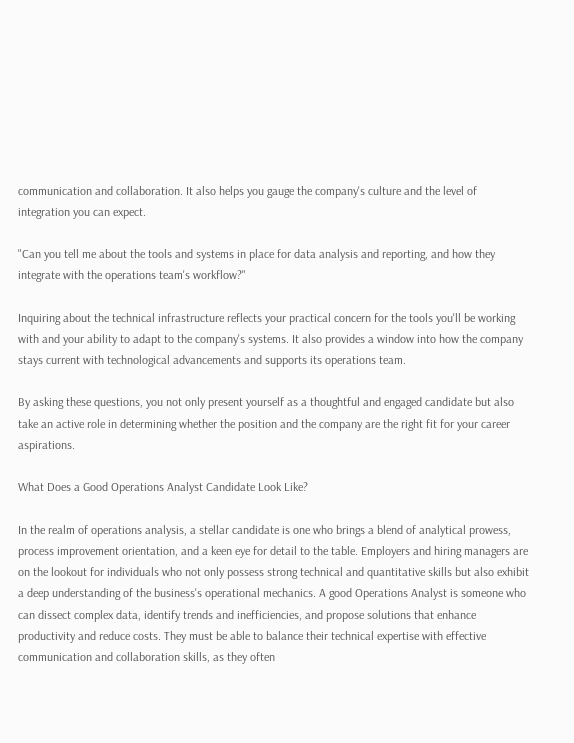communication and collaboration. It also helps you gauge the company's culture and the level of integration you can expect.

"Can you tell me about the tools and systems in place for data analysis and reporting, and how they integrate with the operations team's workflow?"

Inquiring about the technical infrastructure reflects your practical concern for the tools you'll be working with and your ability to adapt to the company's systems. It also provides a window into how the company stays current with technological advancements and supports its operations team.

By asking these questions, you not only present yourself as a thoughtful and engaged candidate but also take an active role in determining whether the position and the company are the right fit for your career aspirations.

What Does a Good Operations Analyst Candidate Look Like?

In the realm of operations analysis, a stellar candidate is one who brings a blend of analytical prowess, process improvement orientation, and a keen eye for detail to the table. Employers and hiring managers are on the lookout for individuals who not only possess strong technical and quantitative skills but also exhibit a deep understanding of the business's operational mechanics. A good Operations Analyst is someone who can dissect complex data, identify trends and inefficiencies, and propose solutions that enhance productivity and reduce costs. They must be able to balance their technical expertise with effective communication and collaboration skills, as they often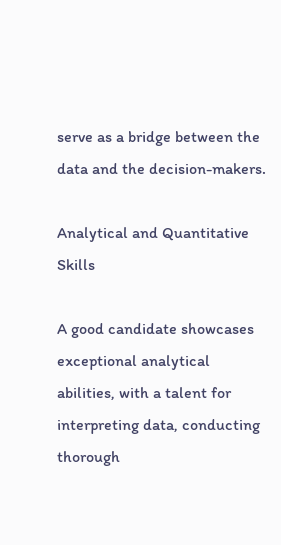serve as a bridge between the data and the decision-makers.

Analytical and Quantitative Skills

A good candidate showcases exceptional analytical abilities, with a talent for interpreting data, conducting thorough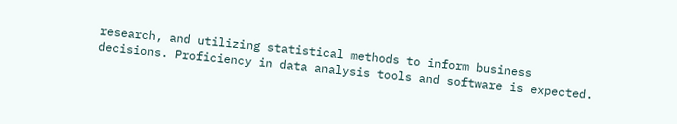research, and utilizing statistical methods to inform business decisions. Proficiency in data analysis tools and software is expected.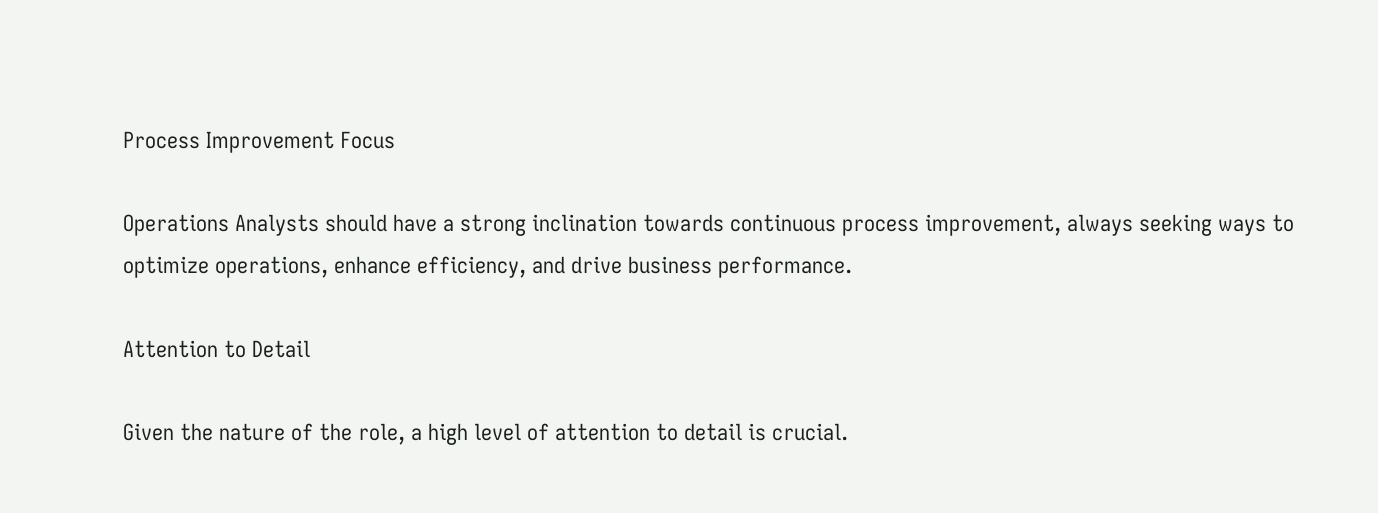Process Improvement Focus

Operations Analysts should have a strong inclination towards continuous process improvement, always seeking ways to optimize operations, enhance efficiency, and drive business performance.

Attention to Detail

Given the nature of the role, a high level of attention to detail is crucial.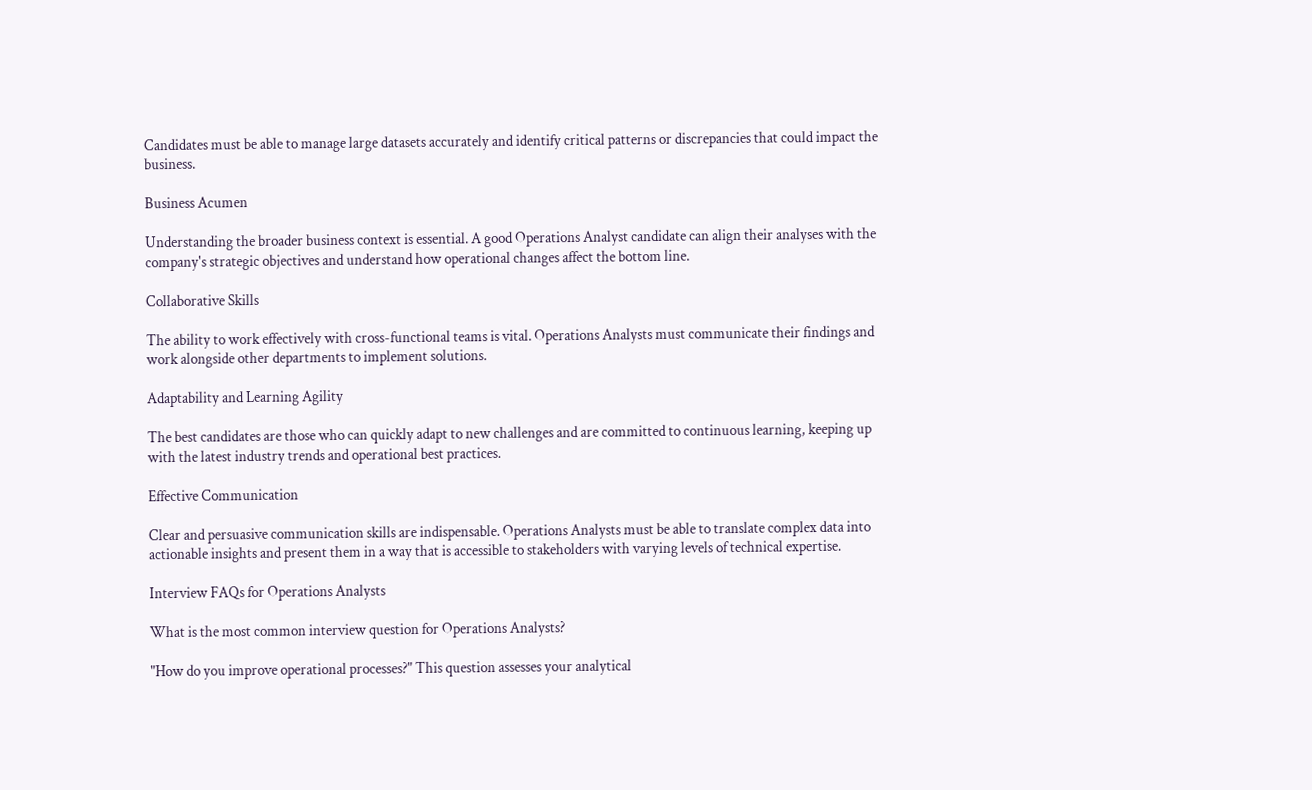Candidates must be able to manage large datasets accurately and identify critical patterns or discrepancies that could impact the business.

Business Acumen

Understanding the broader business context is essential. A good Operations Analyst candidate can align their analyses with the company's strategic objectives and understand how operational changes affect the bottom line.

Collaborative Skills

The ability to work effectively with cross-functional teams is vital. Operations Analysts must communicate their findings and work alongside other departments to implement solutions.

Adaptability and Learning Agility

The best candidates are those who can quickly adapt to new challenges and are committed to continuous learning, keeping up with the latest industry trends and operational best practices.

Effective Communication

Clear and persuasive communication skills are indispensable. Operations Analysts must be able to translate complex data into actionable insights and present them in a way that is accessible to stakeholders with varying levels of technical expertise.

Interview FAQs for Operations Analysts

What is the most common interview question for Operations Analysts?

"How do you improve operational processes?" This question assesses your analytical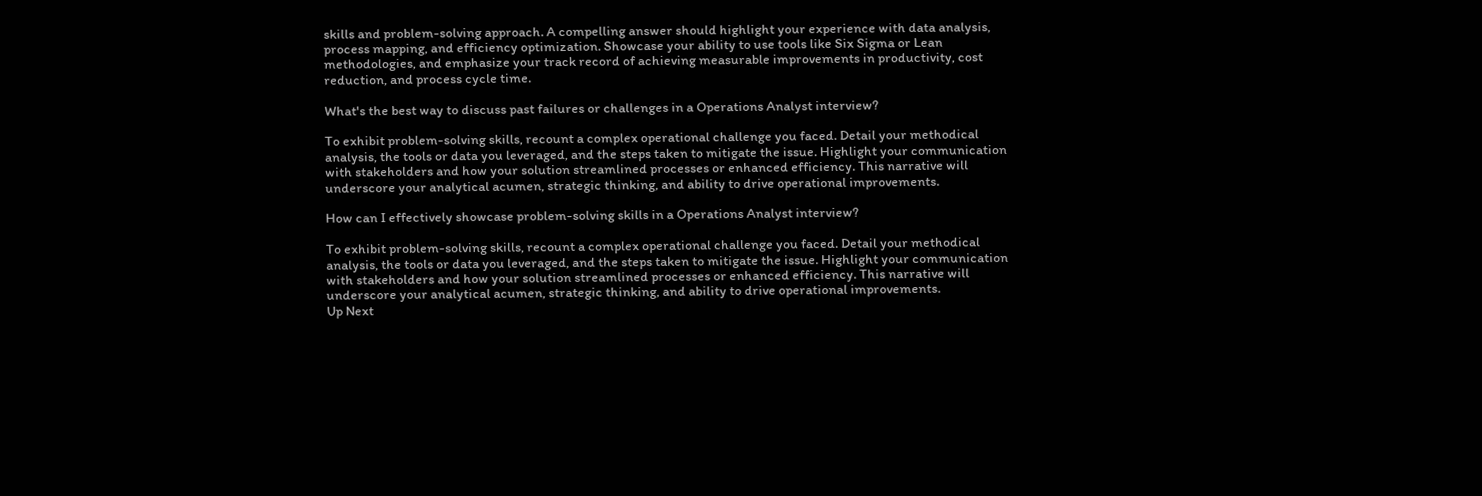skills and problem-solving approach. A compelling answer should highlight your experience with data analysis, process mapping, and efficiency optimization. Showcase your ability to use tools like Six Sigma or Lean methodologies, and emphasize your track record of achieving measurable improvements in productivity, cost reduction, and process cycle time.

What's the best way to discuss past failures or challenges in a Operations Analyst interview?

To exhibit problem-solving skills, recount a complex operational challenge you faced. Detail your methodical analysis, the tools or data you leveraged, and the steps taken to mitigate the issue. Highlight your communication with stakeholders and how your solution streamlined processes or enhanced efficiency. This narrative will underscore your analytical acumen, strategic thinking, and ability to drive operational improvements.

How can I effectively showcase problem-solving skills in a Operations Analyst interview?

To exhibit problem-solving skills, recount a complex operational challenge you faced. Detail your methodical analysis, the tools or data you leveraged, and the steps taken to mitigate the issue. Highlight your communication with stakeholders and how your solution streamlined processes or enhanced efficiency. This narrative will underscore your analytical acumen, strategic thinking, and ability to drive operational improvements.
Up Next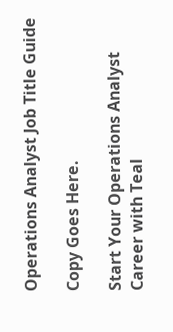Operations Analyst Job Title Guide

Copy Goes Here.

Start Your Operations Analyst Career with Teal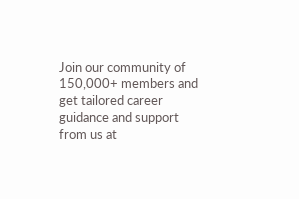Join our community of 150,000+ members and get tailored career guidance and support from us at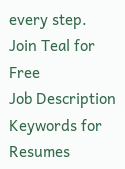every step.
Join Teal for Free
Job Description Keywords for Resumes